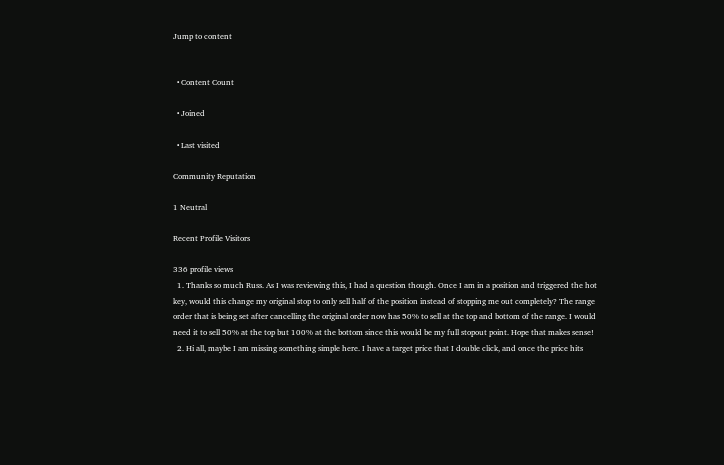Jump to content


  • Content Count

  • Joined

  • Last visited

Community Reputation

1 Neutral

Recent Profile Visitors

336 profile views
  1. Thanks so much Russ. As I was reviewing this, I had a question though. Once I am in a position and triggered the hot key, would this change my original stop to only sell half of the position instead of stopping me out completely? The range order that is being set after cancelling the original order now has 50% to sell at the top and bottom of the range. I would need it to sell 50% at the top but 100% at the bottom since this would be my full stopout point. Hope that makes sense!
  2. Hi all, maybe I am missing something simple here. I have a target price that I double click, and once the price hits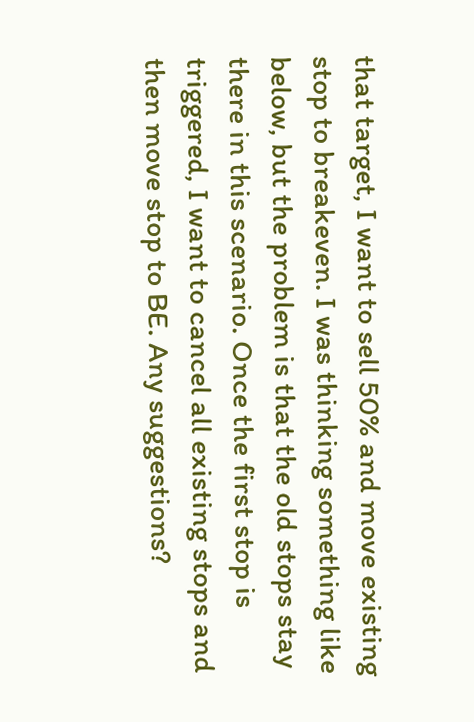that target, I want to sell 50% and move existing stop to breakeven. I was thinking something like below, but the problem is that the old stops stay there in this scenario. Once the first stop is triggered, I want to cancel all existing stops and then move stop to BE. Any suggestions?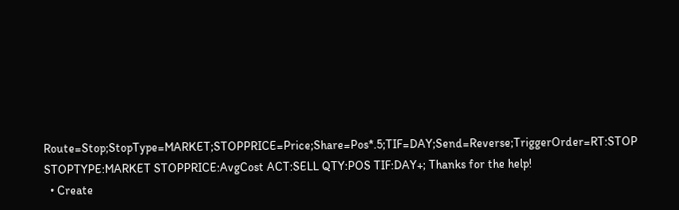Route=Stop;StopType=MARKET;STOPPRICE=Price;Share=Pos*.5;TIF=DAY;Send=Reverse;TriggerOrder=RT:STOP STOPTYPE:MARKET STOPPRICE:AvgCost ACT:SELL QTY:POS TIF:DAY+; Thanks for the help!
  • Create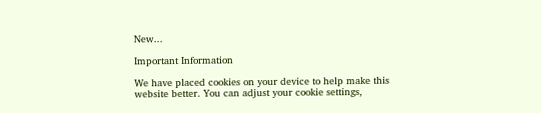New...

Important Information

We have placed cookies on your device to help make this website better. You can adjust your cookie settings,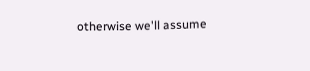otherwise we'll assume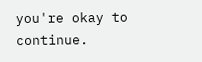you're okay to continue.